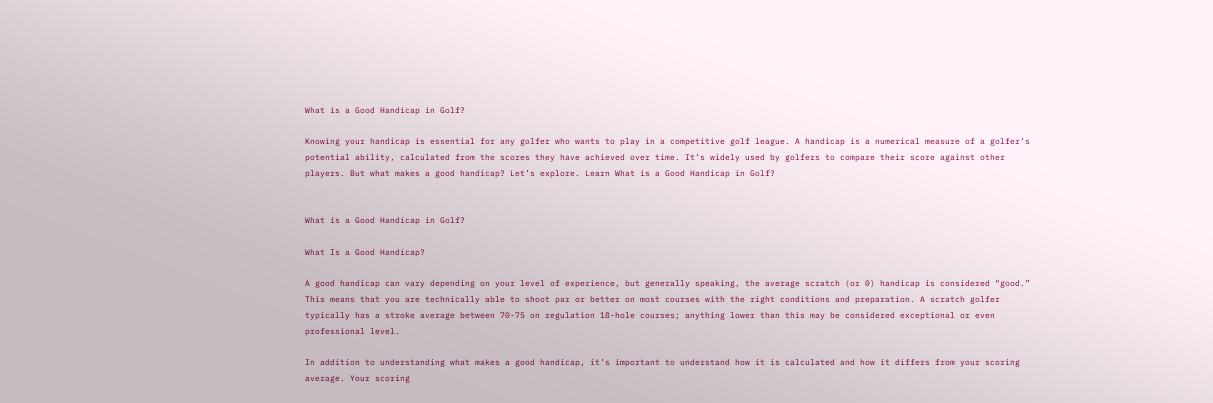What is a Good Handicap in Golf?

Knowing your handicap is essential for any golfer who wants to play in a competitive golf league. A handicap is a numerical measure of a golfer’s potential ability, calculated from the scores they have achieved over time. It’s widely used by golfers to compare their score against other players. But what makes a good handicap? Let’s explore. Learn What is a Good Handicap in Golf?


What is a Good Handicap in Golf?

What Is a Good Handicap?

A good handicap can vary depending on your level of experience, but generally speaking, the average scratch (or 0) handicap is considered “good.” This means that you are technically able to shoot par or better on most courses with the right conditions and preparation. A scratch golfer typically has a stroke average between 70-75 on regulation 18-hole courses; anything lower than this may be considered exceptional or even professional level.

In addition to understanding what makes a good handicap, it’s important to understand how it is calculated and how it differs from your scoring average. Your scoring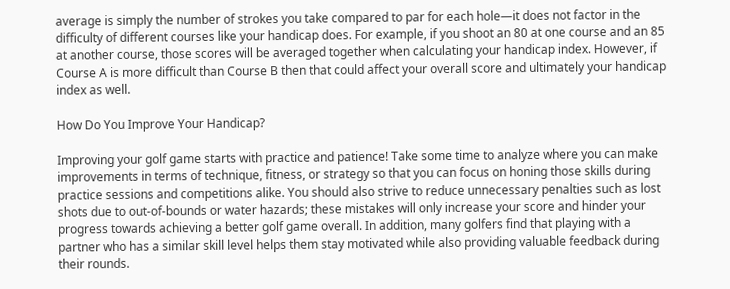average is simply the number of strokes you take compared to par for each hole—it does not factor in the difficulty of different courses like your handicap does. For example, if you shoot an 80 at one course and an 85 at another course, those scores will be averaged together when calculating your handicap index. However, if Course A is more difficult than Course B then that could affect your overall score and ultimately your handicap index as well.

How Do You Improve Your Handicap?

Improving your golf game starts with practice and patience! Take some time to analyze where you can make improvements in terms of technique, fitness, or strategy so that you can focus on honing those skills during practice sessions and competitions alike. You should also strive to reduce unnecessary penalties such as lost shots due to out-of-bounds or water hazards; these mistakes will only increase your score and hinder your progress towards achieving a better golf game overall. In addition, many golfers find that playing with a partner who has a similar skill level helps them stay motivated while also providing valuable feedback during their rounds.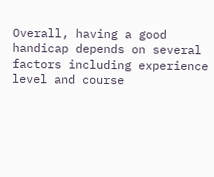Overall, having a good handicap depends on several factors including experience level and course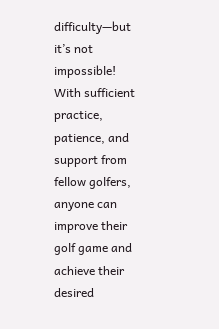difficulty—but it’s not impossible! With sufficient practice, patience, and support from fellow golfers, anyone can improve their golf game and achieve their desired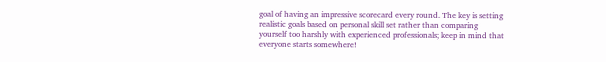goal of having an impressive scorecard every round. The key is setting realistic goals based on personal skill set rather than comparing yourself too harshly with experienced professionals; keep in mind that everyone starts somewhere!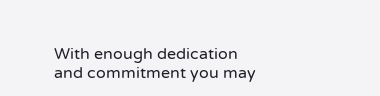With enough dedication and commitment you may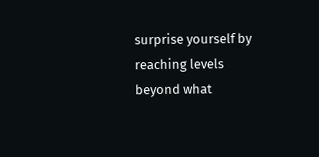surprise yourself by reaching levels beyond what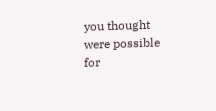you thought were possible for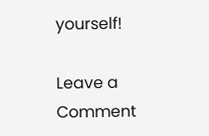yourself!

Leave a Comment